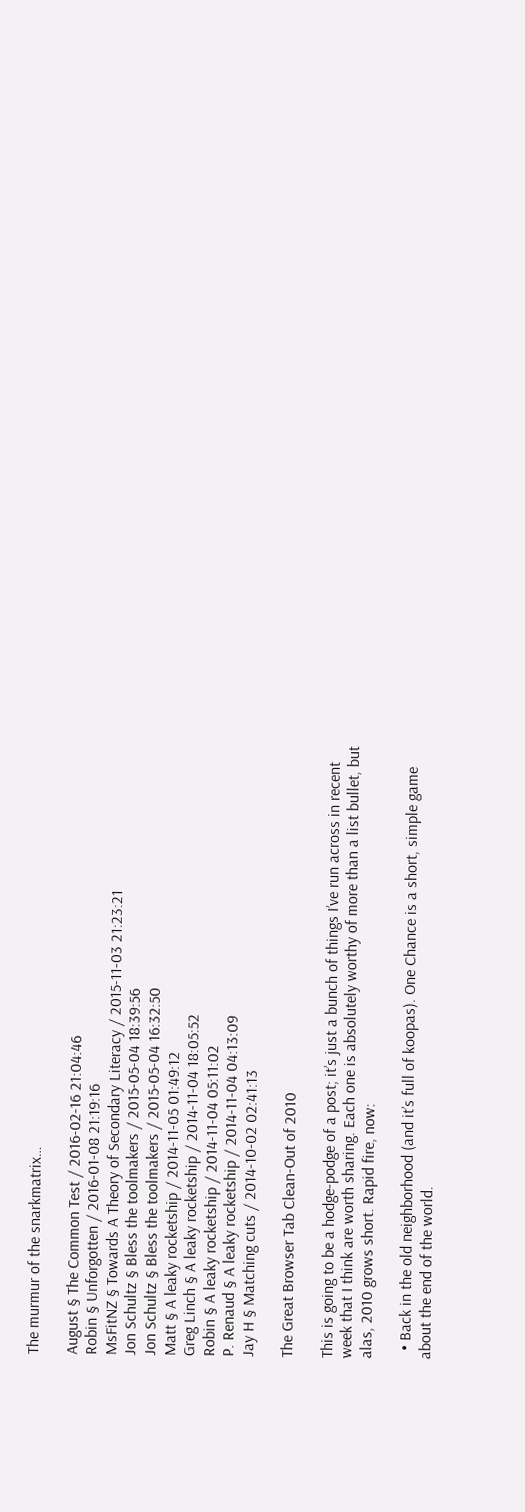The murmur of the snarkmatrix…

August § The Common Test / 2016-02-16 21:04:46
Robin § Unforgotten / 2016-01-08 21:19:16
MsFitNZ § Towards A Theory of Secondary Literacy / 2015-11-03 21:23:21
Jon Schultz § Bless the toolmakers / 2015-05-04 18:39:56
Jon Schultz § Bless the toolmakers / 2015-05-04 16:32:50
Matt § A leaky rocketship / 2014-11-05 01:49:12
Greg Linch § A leaky rocketship / 2014-11-04 18:05:52
Robin § A leaky rocketship / 2014-11-04 05:11:02
P. Renaud § A leaky rocketship / 2014-11-04 04:13:09
Jay H § Matching cuts / 2014-10-02 02:41:13

The Great Browser Tab Clean-Out of 2010

This is going to be a hodge-podge of a post; it’s just a bunch of things I’ve run across in recent week that I think are worth sharing. Each one is absolutely worthy of more than a list bullet, but alas, 2010 grows short. Rapid fire, now:

  • Back in the old neighborhood (and it’s full of koopas). One Chance is a short, simple game about the end of the world.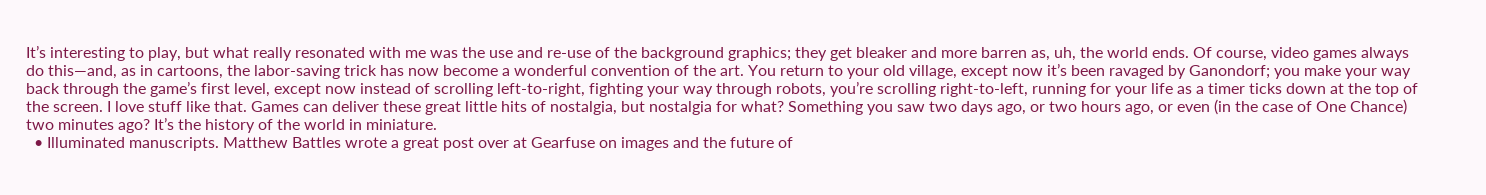It’s interesting to play, but what really resonated with me was the use and re-use of the background graphics; they get bleaker and more barren as, uh, the world ends. Of course, video games always do this—and, as in cartoons, the labor-saving trick has now become a wonderful convention of the art. You return to your old village, except now it’s been ravaged by Ganondorf; you make your way back through the game’s first level, except now instead of scrolling left-to-right, fighting your way through robots, you’re scrolling right-to-left, running for your life as a timer ticks down at the top of the screen. I love stuff like that. Games can deliver these great little hits of nostalgia, but nostalgia for what? Something you saw two days ago, or two hours ago, or even (in the case of One Chance) two minutes ago? It’s the history of the world in miniature.
  • Illuminated manuscripts. Matthew Battles wrote a great post over at Gearfuse on images and the future of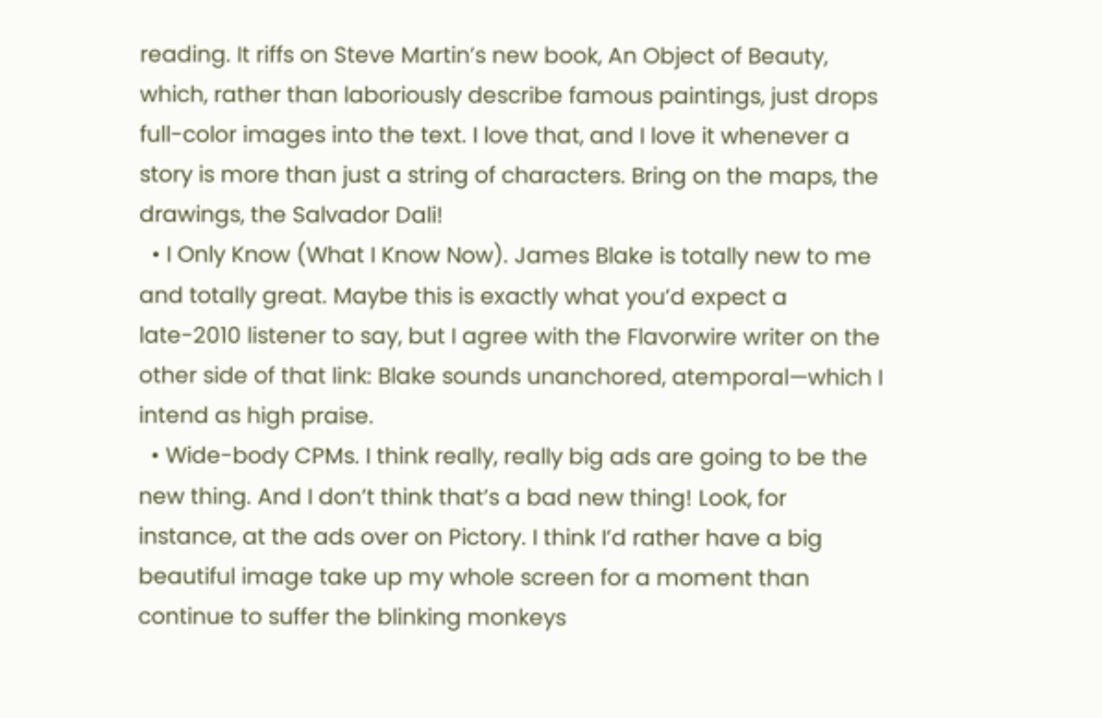reading. It riffs on Steve Martin’s new book, An Object of Beauty, which, rather than laboriously describe famous paintings, just drops full-color images into the text. I love that, and I love it whenever a story is more than just a string of characters. Bring on the maps, the drawings, the Salvador Dali!
  • I Only Know (What I Know Now). James Blake is totally new to me and totally great. Maybe this is exactly what you’d expect a late-2010 listener to say, but I agree with the Flavorwire writer on the other side of that link: Blake sounds unanchored, atemporal—which I intend as high praise.
  • Wide-body CPMs. I think really, really big ads are going to be the new thing. And I don’t think that’s a bad new thing! Look, for instance, at the ads over on Pictory. I think I’d rather have a big beautiful image take up my whole screen for a moment than continue to suffer the blinking monkeys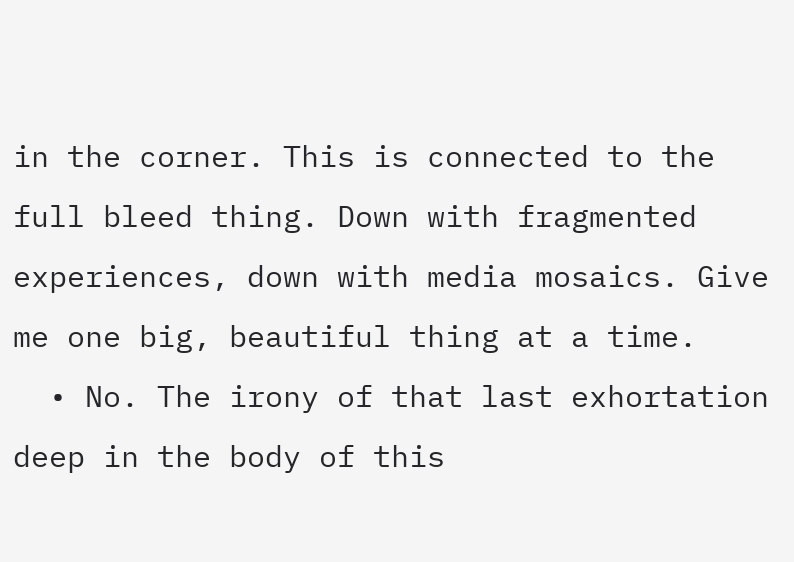in the corner. This is connected to the full bleed thing. Down with fragmented experiences, down with media mosaics. Give me one big, beautiful thing at a time.
  • No. The irony of that last exhortation deep in the body of this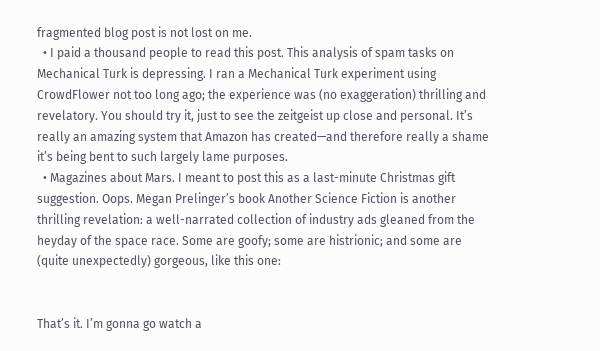fragmented blog post is not lost on me.
  • I paid a thousand people to read this post. This analysis of spam tasks on Mechanical Turk is depressing. I ran a Mechanical Turk experiment using CrowdFlower not too long ago; the experience was (no exaggeration) thrilling and revelatory. You should try it, just to see the zeitgeist up close and personal. It’s really an amazing system that Amazon has created—and therefore really a shame it’s being bent to such largely lame purposes.
  • Magazines about Mars. I meant to post this as a last-minute Christmas gift suggestion. Oops. Megan Prelinger’s book Another Science Fiction is another thrilling revelation: a well-narrated collection of industry ads gleaned from the heyday of the space race. Some are goofy; some are histrionic; and some are (quite unexpectedly) gorgeous, like this one:


That’s it. I’m gonna go watch a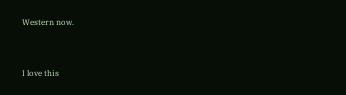Western now.


I love this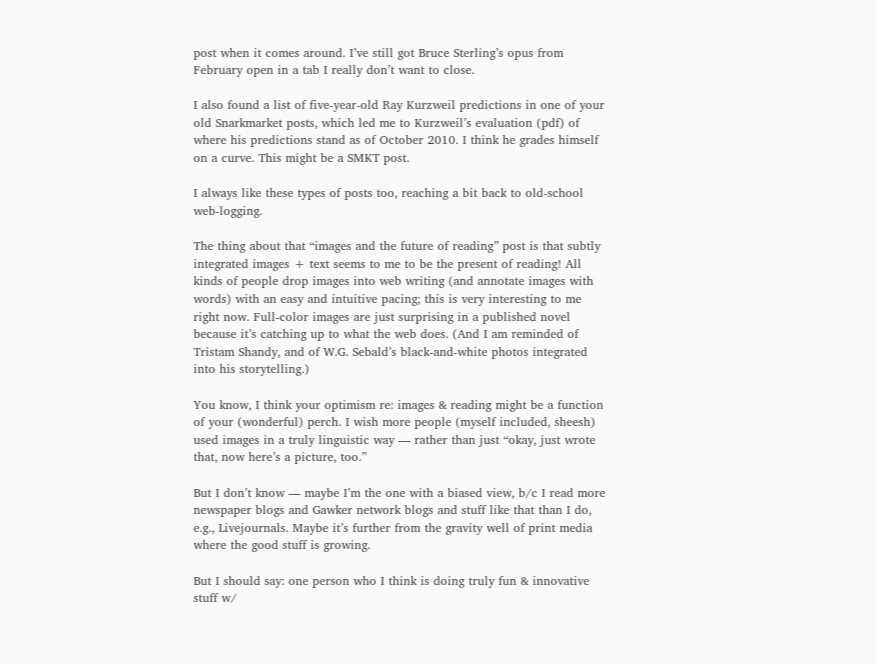post when it comes around. I’ve still got Bruce Sterling’s opus from February open in a tab I really don’t want to close.

I also found a list of five-year-old Ray Kurzweil predictions in one of your old Snarkmarket posts, which led me to Kurzweil’s evaluation (pdf) of where his predictions stand as of October 2010. I think he grades himself on a curve. This might be a SMKT post.

I always like these types of posts too, reaching a bit back to old-school web-logging.

The thing about that “images and the future of reading” post is that subtly integrated images + text seems to me to be the present of reading! All kinds of people drop images into web writing (and annotate images with words) with an easy and intuitive pacing; this is very interesting to me right now. Full-color images are just surprising in a published novel because it’s catching up to what the web does. (And I am reminded of Tristam Shandy, and of W.G. Sebald’s black-and-white photos integrated into his storytelling.)

You know, I think your optimism re: images & reading might be a function of your (wonderful) perch. I wish more people (myself included, sheesh) used images in a truly linguistic way — rather than just “okay, just wrote that, now here’s a picture, too.”

But I don’t know — maybe I’m the one with a biased view, b/c I read more newspaper blogs and Gawker network blogs and stuff like that than I do, e.g., Livejournals. Maybe it’s further from the gravity well of print media where the good stuff is growing.

But I should say: one person who I think is doing truly fun & innovative stuff w/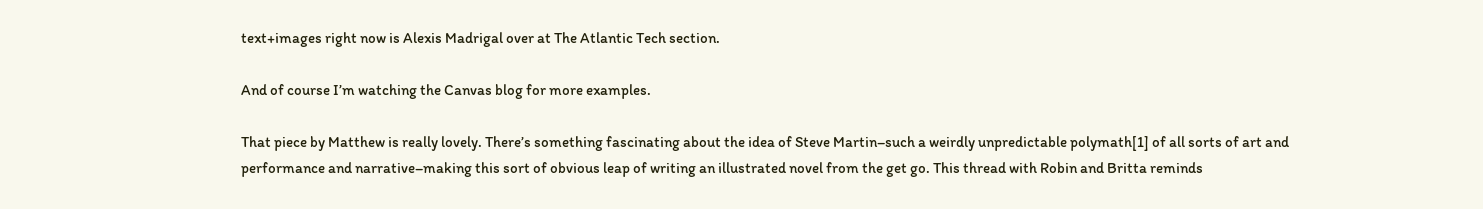text+images right now is Alexis Madrigal over at The Atlantic Tech section.

And of course I’m watching the Canvas blog for more examples.

That piece by Matthew is really lovely. There’s something fascinating about the idea of Steve Martin–such a weirdly unpredictable polymath[1] of all sorts of art and performance and narrative–making this sort of obvious leap of writing an illustrated novel from the get go. This thread with Robin and Britta reminds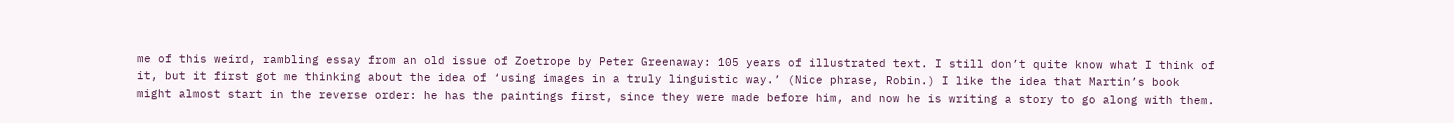me of this weird, rambling essay from an old issue of Zoetrope by Peter Greenaway: 105 years of illustrated text. I still don’t quite know what I think of it, but it first got me thinking about the idea of ‘using images in a truly linguistic way.’ (Nice phrase, Robin.) I like the idea that Martin’s book might almost start in the reverse order: he has the paintings first, since they were made before him, and now he is writing a story to go along with them.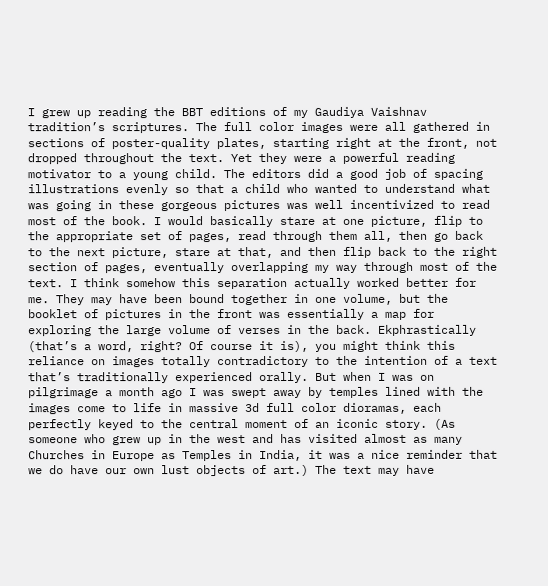I grew up reading the BBT editions of my Gaudiya Vaishnav tradition’s scriptures. The full color images were all gathered in sections of poster-quality plates, starting right at the front, not dropped throughout the text. Yet they were a powerful reading motivator to a young child. The editors did a good job of spacing illustrations evenly so that a child who wanted to understand what was going in these gorgeous pictures was well incentivized to read most of the book. I would basically stare at one picture, flip to the appropriate set of pages, read through them all, then go back to the next picture, stare at that, and then flip back to the right section of pages, eventually overlapping my way through most of the text. I think somehow this separation actually worked better for me. They may have been bound together in one volume, but the booklet of pictures in the front was essentially a map for exploring the large volume of verses in the back. Ekphrastically (that’s a word, right? Of course it is), you might think this reliance on images totally contradictory to the intention of a text that’s traditionally experienced orally. But when I was on pilgrimage a month ago I was swept away by temples lined with the images come to life in massive 3d full color dioramas, each perfectly keyed to the central moment of an iconic story. (As someone who grew up in the west and has visited almost as many Churches in Europe as Temples in India, it was a nice reminder that we do have our own lust objects of art.) The text may have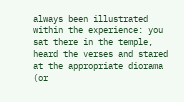always been illustrated within the experience: you sat there in the temple, heard the verses and stared at the appropriate diorama (or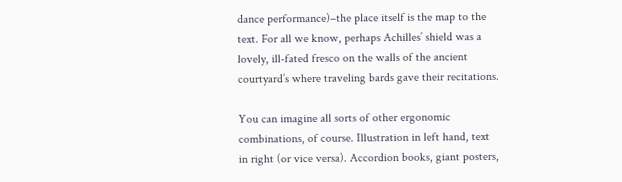dance performance)–the place itself is the map to the text. For all we know, perhaps Achilles’ shield was a lovely, ill-fated fresco on the walls of the ancient courtyard’s where traveling bards gave their recitations.

You can imagine all sorts of other ergonomic combinations, of course. Illustration in left hand, text in right (or vice versa). Accordion books, giant posters,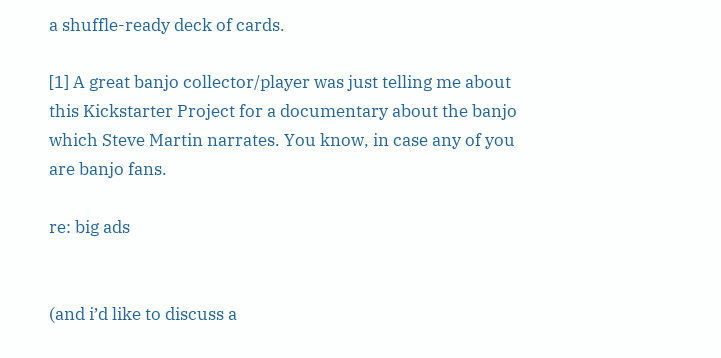a shuffle-ready deck of cards.

[1] A great banjo collector/player was just telling me about this Kickstarter Project for a documentary about the banjo which Steve Martin narrates. You know, in case any of you are banjo fans.

re: big ads


(and i’d like to discuss a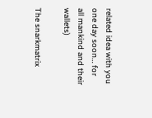related idea with you one day soon… for all mankind and their wallets)

The snarkmatrix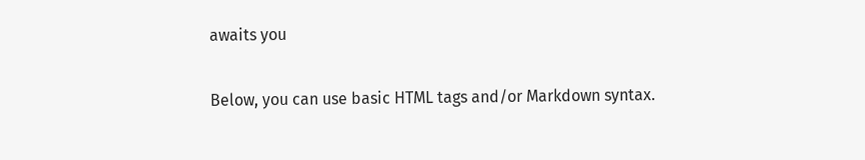awaits you

Below, you can use basic HTML tags and/or Markdown syntax.